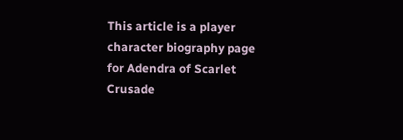This article is a player character biography page for Adendra of Scarlet Crusade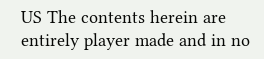US The contents herein are entirely player made and in no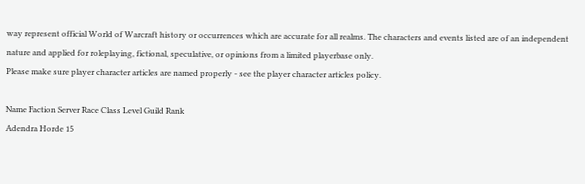way represent official World of Warcraft history or occurrences which are accurate for all realms. The characters and events listed are of an independent nature and applied for roleplaying, fictional, speculative, or opinions from a limited playerbase only.
Please make sure player character articles are named properly - see the player character articles policy.

Name Faction Server Race Class Level Guild Rank
Adendra Horde 15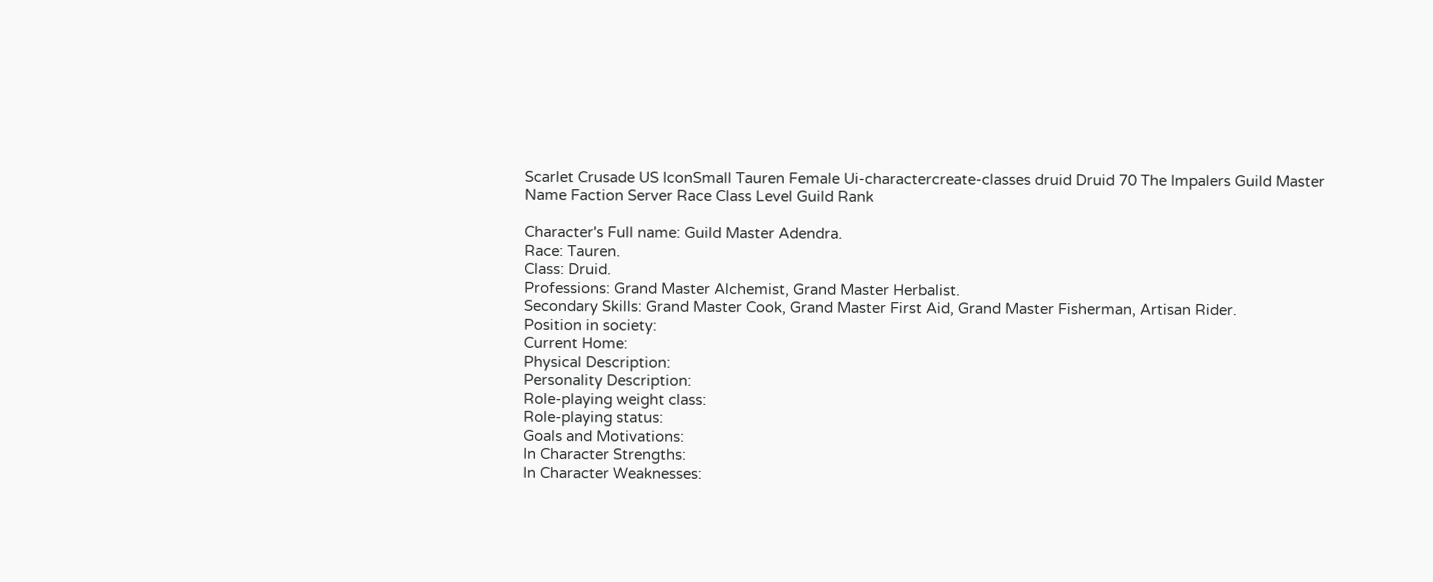Scarlet Crusade US IconSmall Tauren Female Ui-charactercreate-classes druid Druid 70 The Impalers Guild Master
Name Faction Server Race Class Level Guild Rank

Character's Full name: Guild Master Adendra.
Race: Tauren.
Class: Druid.
Professions: Grand Master Alchemist, Grand Master Herbalist.
Secondary Skills: Grand Master Cook, Grand Master First Aid, Grand Master Fisherman, Artisan Rider.
Position in society:
Current Home:
Physical Description:
Personality Description:
Role-playing weight class:
Role-playing status:
Goals and Motivations:
In Character Strengths:
In Character Weaknesses: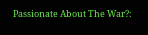Passionate About The War?: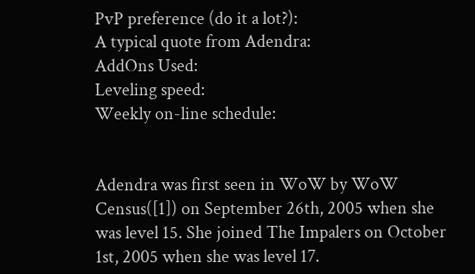PvP preference (do it a lot?):
A typical quote from Adendra:
AddOns Used:
Leveling speed:
Weekly on-line schedule:


Adendra was first seen in WoW by WoW Census([1]) on September 26th, 2005 when she was level 15. She joined The Impalers on October 1st, 2005 when she was level 17.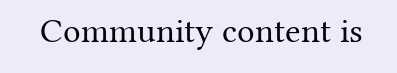Community content is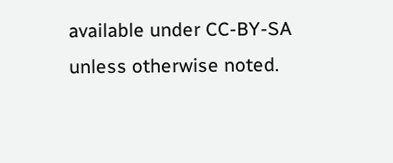available under CC-BY-SA unless otherwise noted.